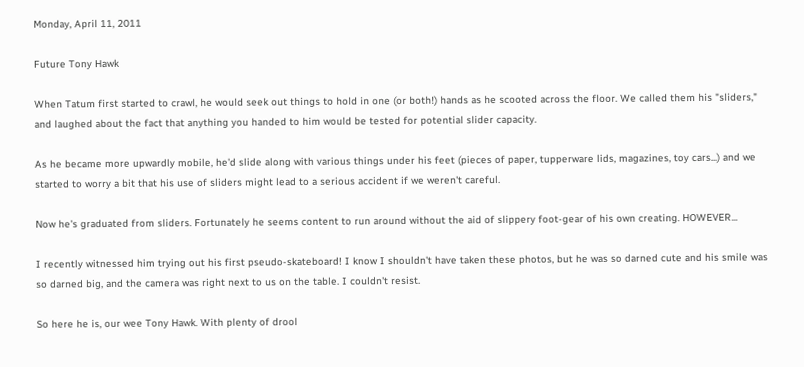Monday, April 11, 2011

Future Tony Hawk

When Tatum first started to crawl, he would seek out things to hold in one (or both!) hands as he scooted across the floor. We called them his "sliders," and laughed about the fact that anything you handed to him would be tested for potential slider capacity.

As he became more upwardly mobile, he'd slide along with various things under his feet (pieces of paper, tupperware lids, magazines, toy cars...) and we started to worry a bit that his use of sliders might lead to a serious accident if we weren't careful.

Now he's graduated from sliders. Fortunately he seems content to run around without the aid of slippery foot-gear of his own creating. HOWEVER...

I recently witnessed him trying out his first pseudo-skateboard! I know I shouldn't have taken these photos, but he was so darned cute and his smile was so darned big, and the camera was right next to us on the table. I couldn't resist.

So here he is, our wee Tony Hawk. With plenty of drool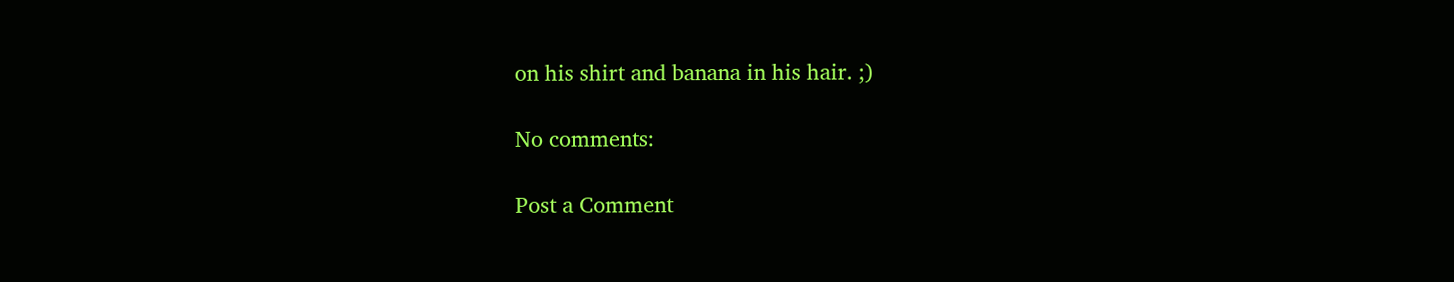on his shirt and banana in his hair. ;)

No comments:

Post a Comment